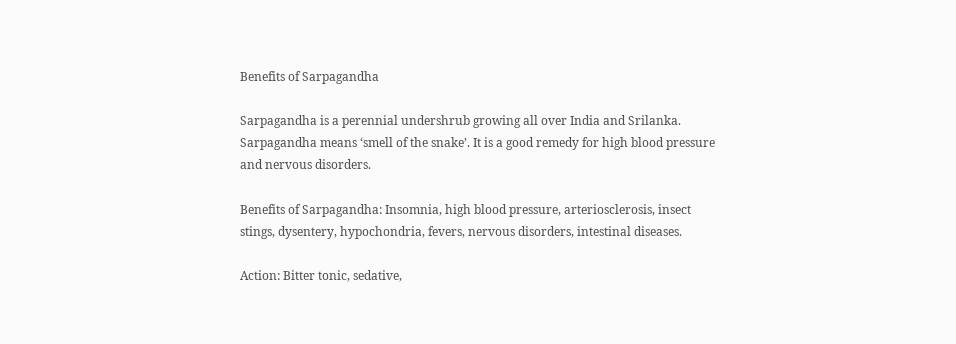Benefits of Sarpagandha

Sarpagandha is a perennial undershrub growing all over India and Srilanka. Sarpagandha means ‘smell of the snake’. It is a good remedy for high blood pressure and nervous disorders.

Benefits of Sarpagandha: Insomnia, high blood pressure, arteriosclerosis, insect stings, dysentery, hypochondria, fevers, nervous disorders, intestinal diseases.

Action: Bitter tonic, sedative,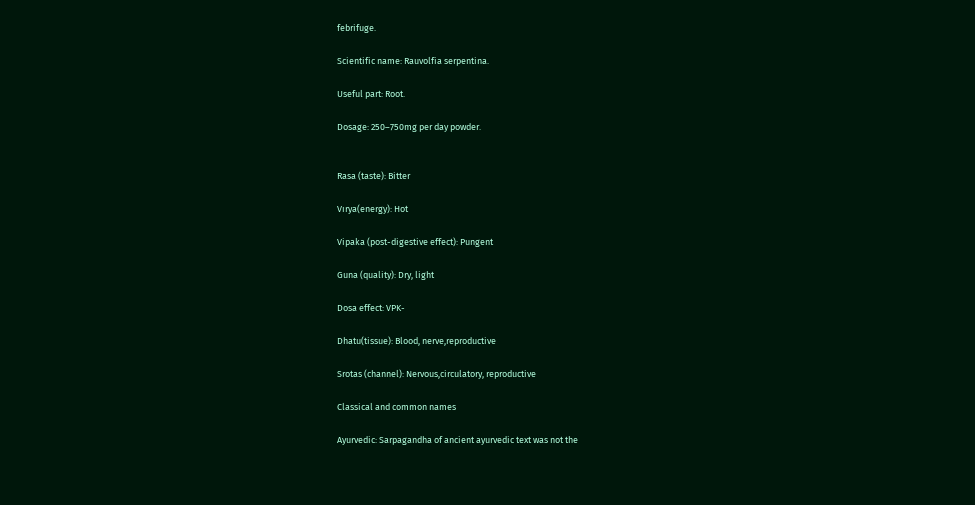febrifuge.

Scientific name: Rauvolfia serpentina.

Useful part: Root.

Dosage: 250–750mg per day powder.


Rasa (taste): Bitter

Vırya(energy): Hot

Vipaka (post-digestive effect): Pungent

Guna (quality): Dry, light

Dosa effect: VPK-

Dhatu(tissue): Blood, nerve,reproductive

Srotas (channel): Nervous,circulatory, reproductive

Classical and common names

Ayurvedic: Sarpagandha of ancient ayurvedic text was not the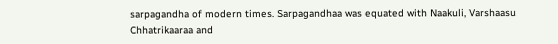sarpagandha of modern times. Sarpagandhaa was equated with Naakuli, Varshaasu Chhatrikaaraa and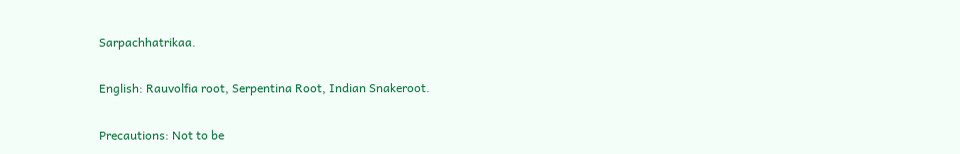Sarpachhatrikaa.

English: Rauvolfia root, Serpentina Root, Indian Snakeroot.

Precautions: Not to be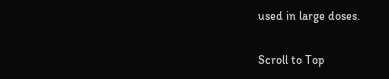used in large doses.

Scroll to Top